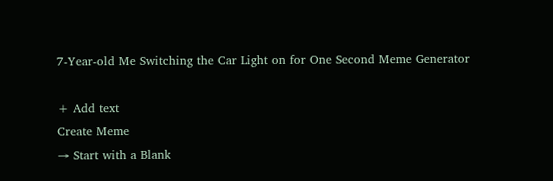7-Year-old Me Switching the Car Light on for One Second Meme Generator

+ Add text
Create Meme
→ Start with a Blank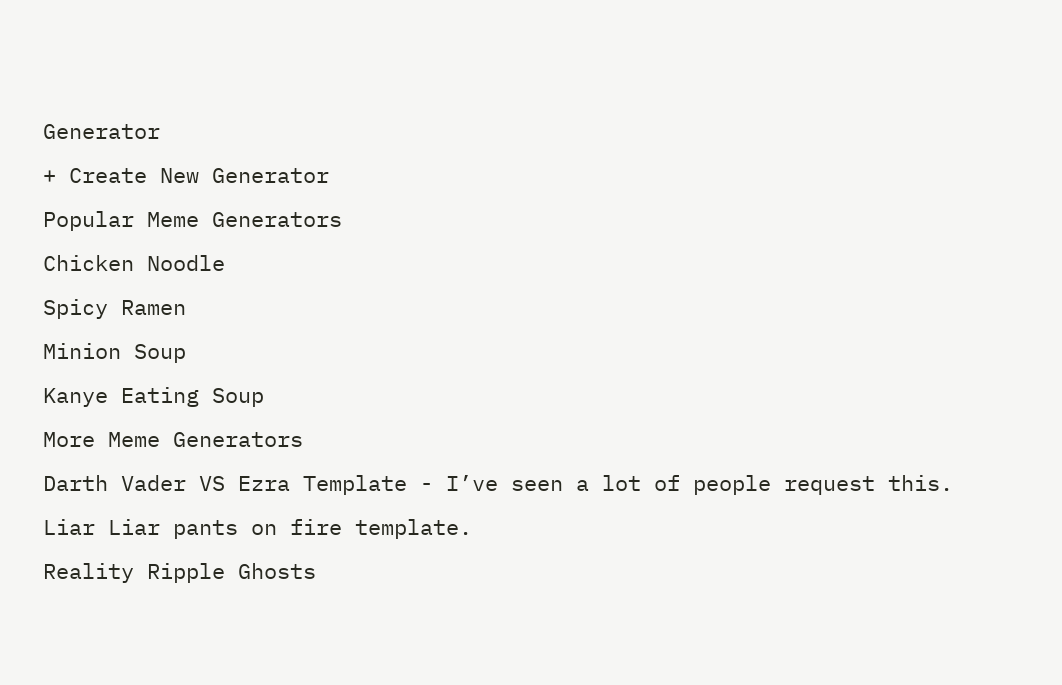Generator
+ Create New Generator
Popular Meme Generators
Chicken Noodle
Spicy Ramen
Minion Soup
Kanye Eating Soup
More Meme Generators
Darth Vader VS Ezra Template - I’ve seen a lot of people request this.
Liar Liar pants on fire template.
Reality Ripple Ghosts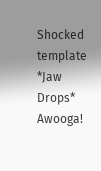Shocked template
*Jaw Drops* Awooga!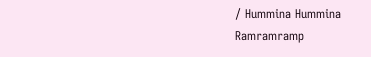/ Hummina Hummina
Ramramramp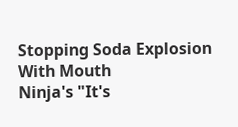Stopping Soda Explosion With Mouth
Ninja's "It's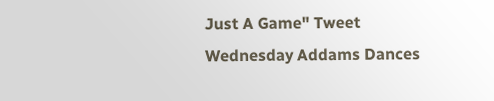Just A Game" Tweet
Wednesday Addams Dances